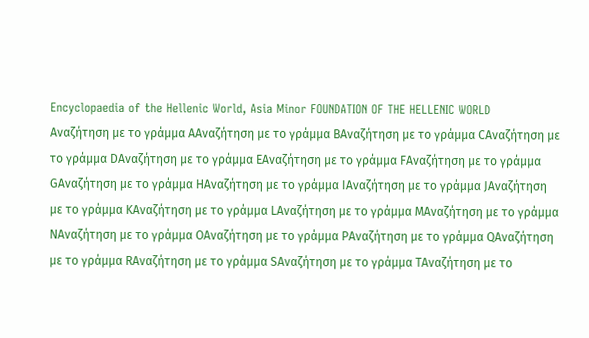Encyclopaedia of the Hellenic World, Asia Minor FOUNDATION OF THE HELLENIC WORLD
Αναζήτηση με το γράμμα AΑναζήτηση με το γράμμα BΑναζήτηση με το γράμμα CΑναζήτηση με το γράμμα DΑναζήτηση με το γράμμα EΑναζήτηση με το γράμμα FΑναζήτηση με το γράμμα GΑναζήτηση με το γράμμα HΑναζήτηση με το γράμμα IΑναζήτηση με το γράμμα JΑναζήτηση με το γράμμα KΑναζήτηση με το γράμμα LΑναζήτηση με το γράμμα MΑναζήτηση με το γράμμα NΑναζήτηση με το γράμμα OΑναζήτηση με το γράμμα PΑναζήτηση με το γράμμα QΑναζήτηση με το γράμμα RΑναζήτηση με το γράμμα SΑναζήτηση με το γράμμα TΑναζήτηση με το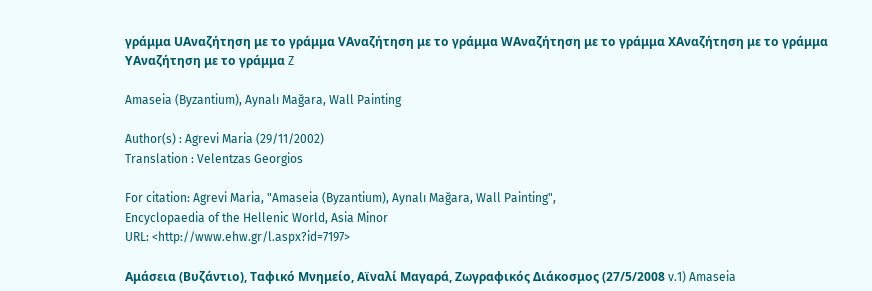γράμμα UΑναζήτηση με το γράμμα VΑναζήτηση με το γράμμα WΑναζήτηση με το γράμμα XΑναζήτηση με το γράμμα YΑναζήτηση με το γράμμα Z

Amaseia (Byzantium), Aynalı Mağara, Wall Painting

Author(s) : Agrevi Maria (29/11/2002)
Translation : Velentzas Georgios

For citation: Agrevi Maria, "Amaseia (Byzantium), Aynalı Mağara, Wall Painting",
Encyclopaedia of the Hellenic World, Asia Minor
URL: <http://www.ehw.gr/l.aspx?id=7197>

Αμάσεια (Βυζάντιο), Ταφικό Μνημείο, Αϊναλί Μαγαρά, Ζωγραφικός Διάκοσμος (27/5/2008 v.1) Amaseia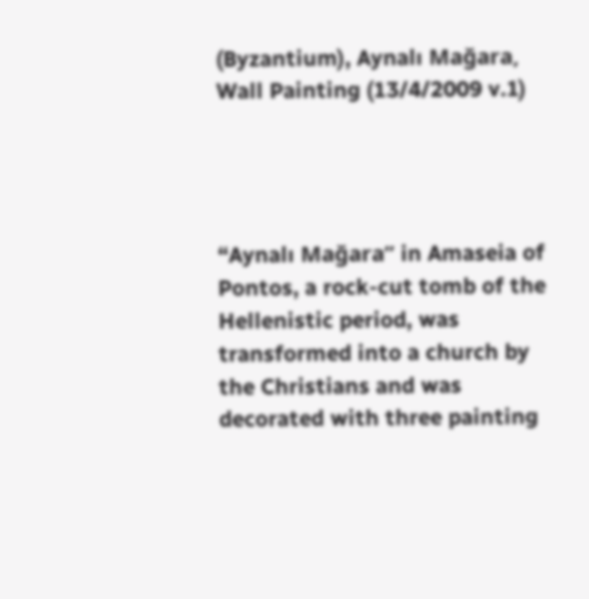(Byzantium), Aynalı Mağara, Wall Painting (13/4/2009 v.1)




“Aynalı Mağara” in Amaseia of Pontos, a rock-cut tomb of the Hellenistic period, was transformed into a church by the Christians and was decorated with three painting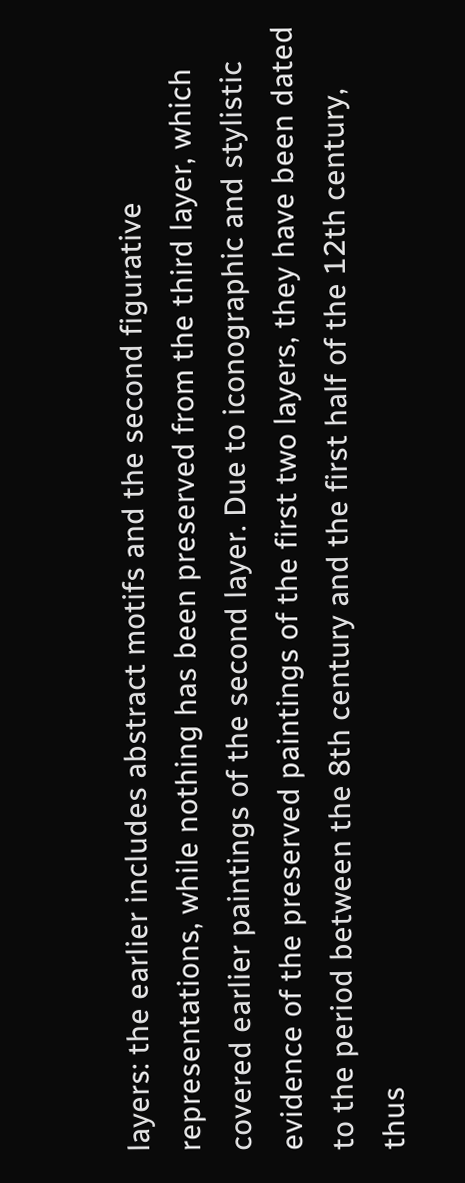layers: the earlier includes abstract motifs and the second figurative representations, while nothing has been preserved from the third layer, which covered earlier paintings of the second layer. Due to iconographic and stylistic evidence of the preserved paintings of the first two layers, they have been dated to the period between the 8th century and the first half of the 12th century, thus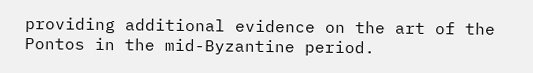providing additional evidence on the art of the Pontos in the mid-Byzantine period.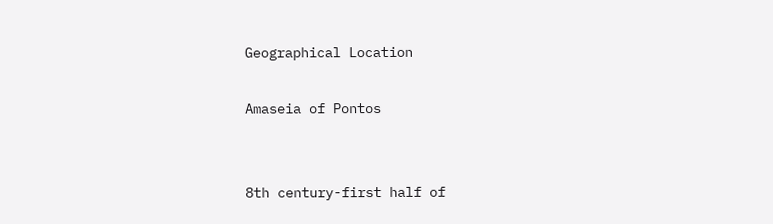Geographical Location

Amaseia of Pontos


8th century-first half of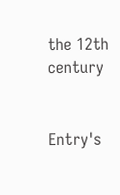the 12th century


Entry's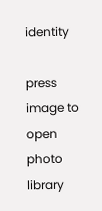identity

press image to open photo library